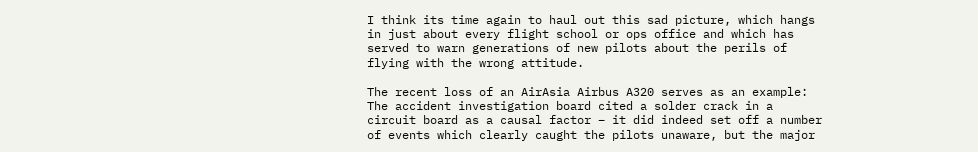I think its time again to haul out this sad picture, which hangs in just about every flight school or ops office and which has served to warn generations of new pilots about the perils of flying with the wrong attitude.

The recent loss of an AirAsia Airbus A320 serves as an example: The accident investigation board cited a solder crack in a circuit board as a causal factor – it did indeed set off a number of events which clearly caught the pilots unaware, but the major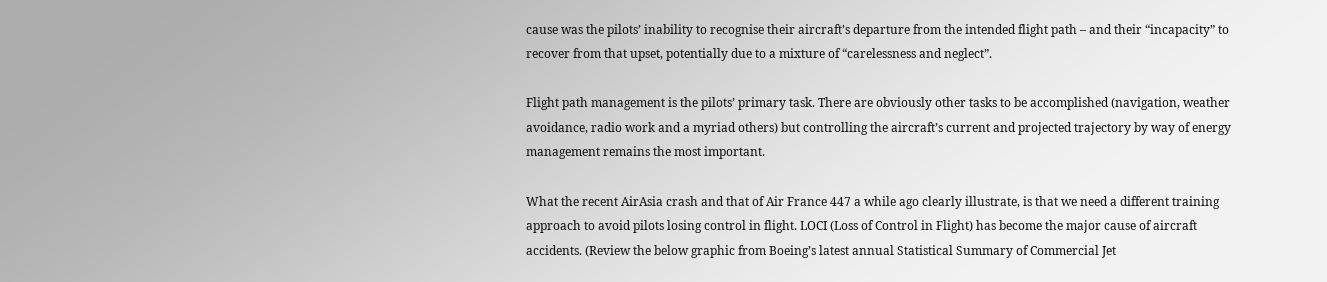cause was the pilots’ inability to recognise their aircraft’s departure from the intended flight path – and their “incapacity” to recover from that upset, potentially due to a mixture of “carelessness and neglect”.

Flight path management is the pilots’ primary task. There are obviously other tasks to be accomplished (navigation, weather avoidance, radio work and a myriad others) but controlling the aircraft’s current and projected trajectory by way of energy management remains the most important.

What the recent AirAsia crash and that of Air France 447 a while ago clearly illustrate, is that we need a different training approach to avoid pilots losing control in flight. LOCI (Loss of Control in Flight) has become the major cause of aircraft accidents. (Review the below graphic from Boeing’s latest annual Statistical Summary of Commercial Jet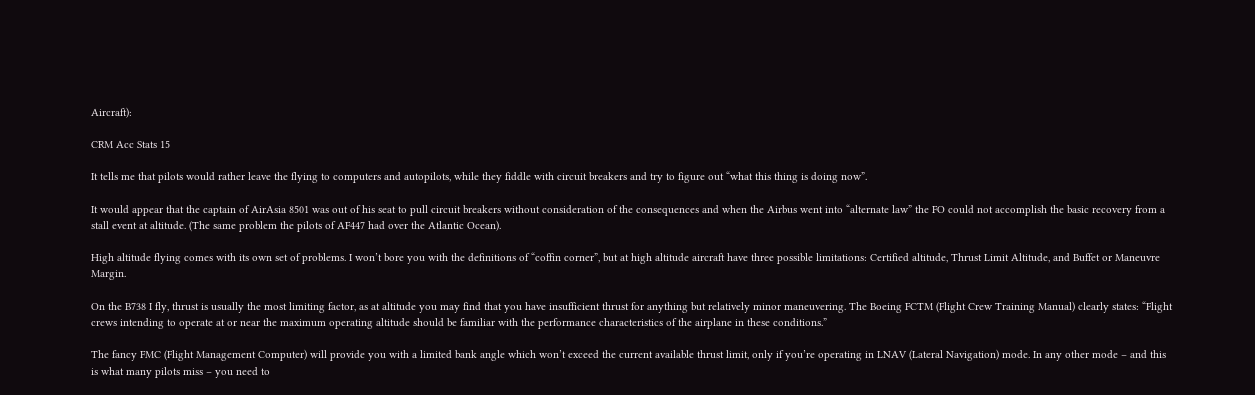Aircraft):

CRM Acc Stats 15

It tells me that pilots would rather leave the flying to computers and autopilots, while they fiddle with circuit breakers and try to figure out “what this thing is doing now”.

It would appear that the captain of AirAsia 8501 was out of his seat to pull circuit breakers without consideration of the consequences and when the Airbus went into “alternate law” the FO could not accomplish the basic recovery from a stall event at altitude. (The same problem the pilots of AF447 had over the Atlantic Ocean).

High altitude flying comes with its own set of problems. I won’t bore you with the definitions of “coffin corner”, but at high altitude aircraft have three possible limitations: Certified altitude, Thrust Limit Altitude, and Buffet or Maneuvre Margin.

On the B738 I fly, thrust is usually the most limiting factor, as at altitude you may find that you have insufficient thrust for anything but relatively minor maneuvering. The Boeing FCTM (Flight Crew Training Manual) clearly states: “Flight crews intending to operate at or near the maximum operating altitude should be familiar with the performance characteristics of the airplane in these conditions.”

The fancy FMC (Flight Management Computer) will provide you with a limited bank angle which won’t exceed the current available thrust limit, only if you’re operating in LNAV (Lateral Navigation) mode. In any other mode – and this is what many pilots miss – you need to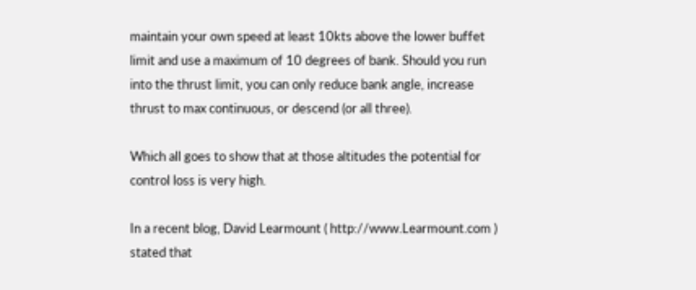maintain your own speed at least 10kts above the lower buffet limit and use a maximum of 10 degrees of bank. Should you run into the thrust limit, you can only reduce bank angle, increase thrust to max continuous, or descend (or all three).

Which all goes to show that at those altitudes the potential for control loss is very high.

In a recent blog, David Learmount ( http://www.Learmount.com ) stated that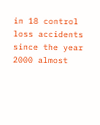in 18 control loss accidents since the year 2000 almost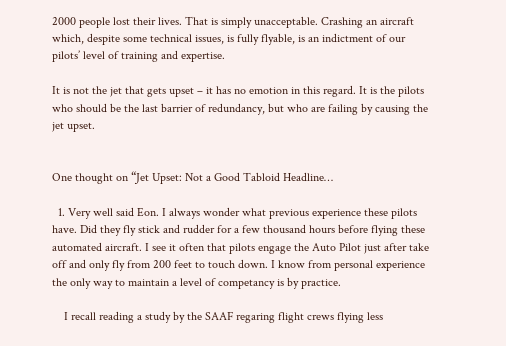2000 people lost their lives. That is simply unacceptable. Crashing an aircraft which, despite some technical issues, is fully flyable, is an indictment of our pilots’ level of training and expertise.

It is not the jet that gets upset – it has no emotion in this regard. It is the pilots who should be the last barrier of redundancy, but who are failing by causing the jet upset.


One thought on “Jet Upset: Not a Good Tabloid Headline…

  1. Very well said Eon. I always wonder what previous experience these pilots have. Did they fly stick and rudder for a few thousand hours before flying these automated aircraft. I see it often that pilots engage the Auto Pilot just after take off and only fly from 200 feet to touch down. I know from personal experience the only way to maintain a level of competancy is by practice.

    I recall reading a study by the SAAF regaring flight crews flying less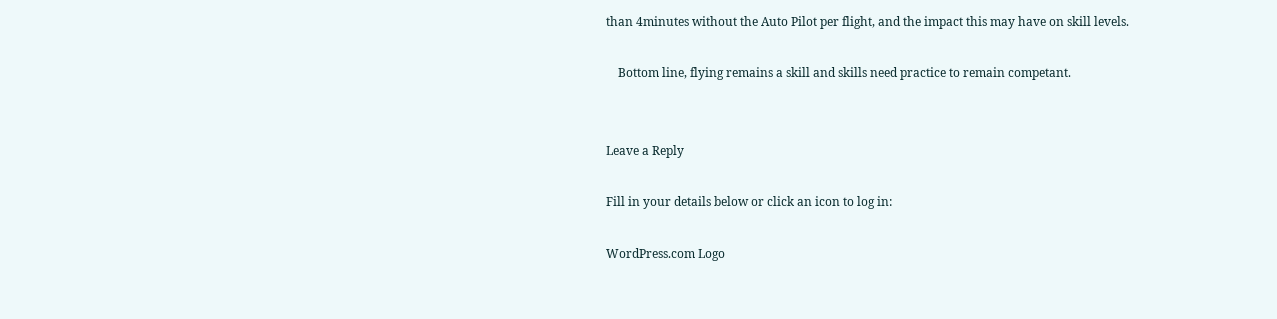than 4minutes without the Auto Pilot per flight, and the impact this may have on skill levels.

    Bottom line, flying remains a skill and skills need practice to remain competant.


Leave a Reply

Fill in your details below or click an icon to log in:

WordPress.com Logo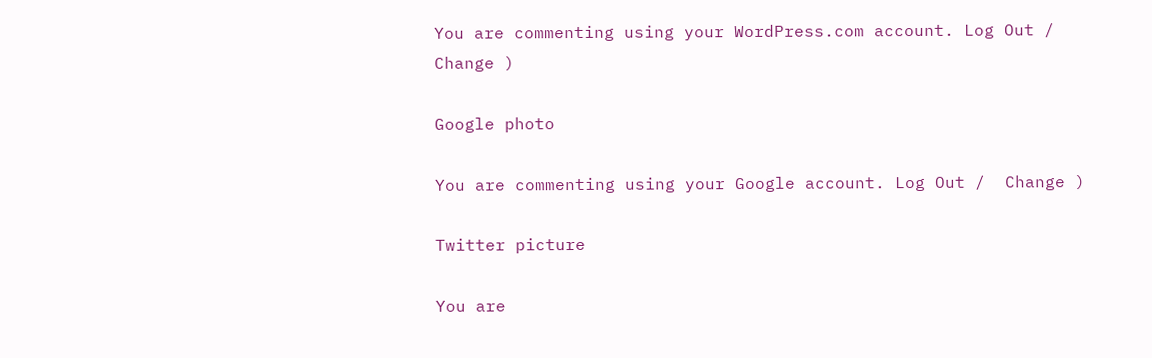You are commenting using your WordPress.com account. Log Out /  Change )

Google photo

You are commenting using your Google account. Log Out /  Change )

Twitter picture

You are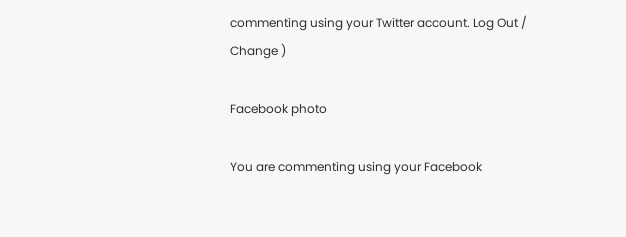commenting using your Twitter account. Log Out /  Change )

Facebook photo

You are commenting using your Facebook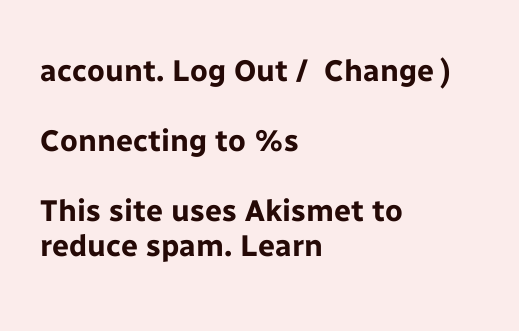account. Log Out /  Change )

Connecting to %s

This site uses Akismet to reduce spam. Learn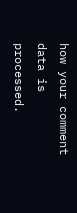how your comment data is processed.